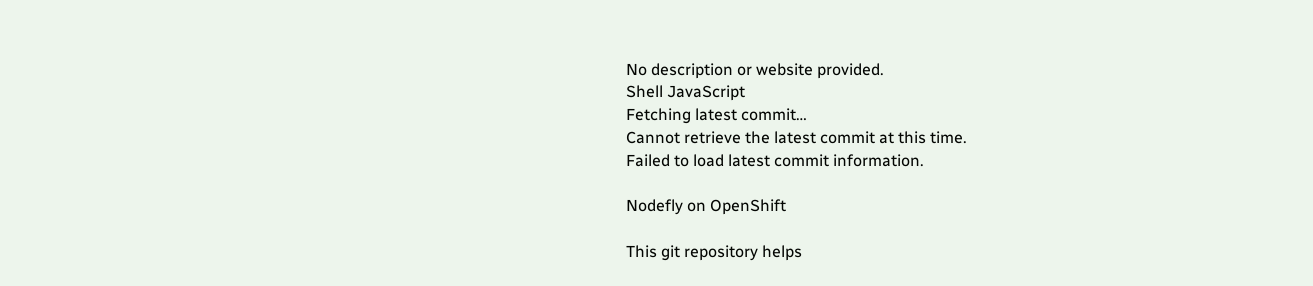No description or website provided.
Shell JavaScript
Fetching latest commit…
Cannot retrieve the latest commit at this time.
Failed to load latest commit information.

Nodefly on OpenShift

This git repository helps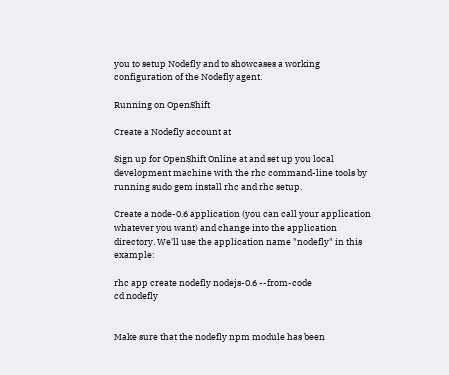you to setup Nodefly and to showcases a working configuration of the Nodefly agent.

Running on OpenShift

Create a Nodefly account at

Sign up for OpenShift Online at and set up you local development machine with the rhc command-line tools by running sudo gem install rhc and rhc setup.

Create a node-0.6 application (you can call your application whatever you want) and change into the application directory. We'll use the application name "nodefly" in this example:

rhc app create nodefly nodejs-0.6 --from-code
cd nodefly


Make sure that the nodefly npm module has been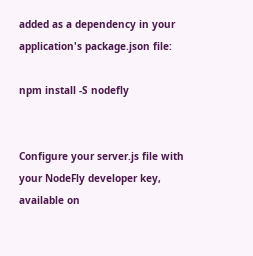added as a dependency in your application's package.json file:

npm install -S nodefly


Configure your server.js file with your NodeFly developer key, available on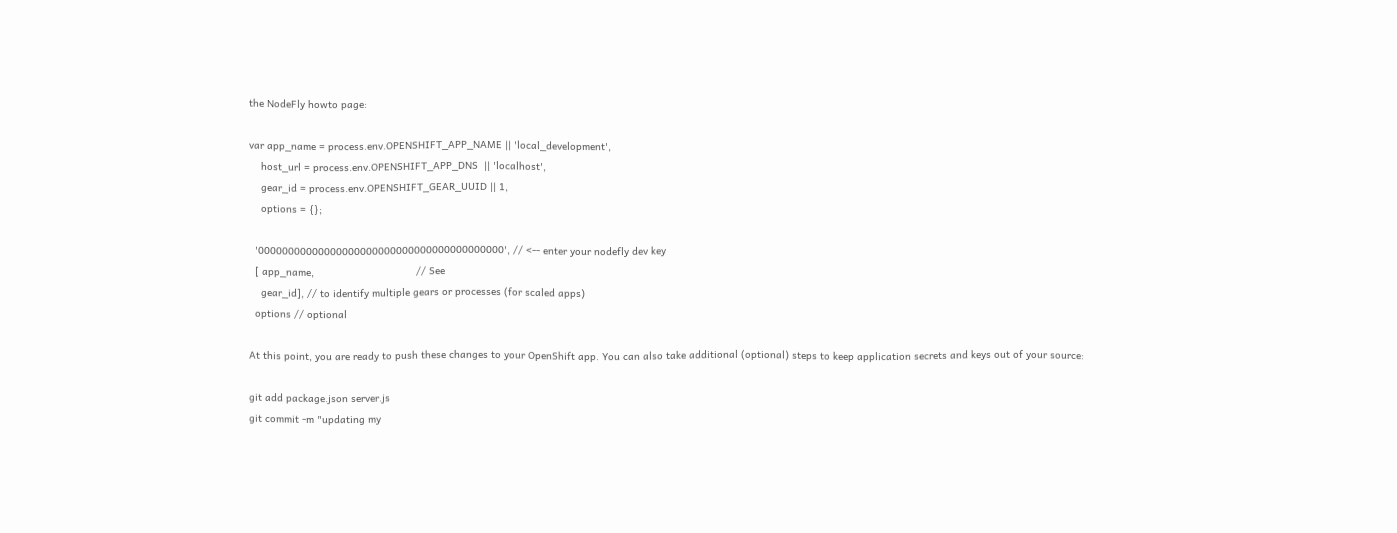the NodeFly howto page:

var app_name = process.env.OPENSHIFT_APP_NAME || 'local_development',
    host_url = process.env.OPENSHIFT_APP_DNS  || 'localhost',
    gear_id = process.env.OPENSHIFT_GEAR_UUID || 1,
    options = {};

  '00000000000000000000000000000000000000000', // <-- enter your nodefly dev key
  [ app_name,                                  // See
    gear_id], // to identify multiple gears or processes (for scaled apps)
  options // optional

At this point, you are ready to push these changes to your OpenShift app. You can also take additional (optional) steps to keep application secrets and keys out of your source:

git add package.json server.js
git commit -m "updating my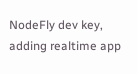NodeFly dev key, adding realtime app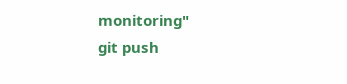monitoring"
git push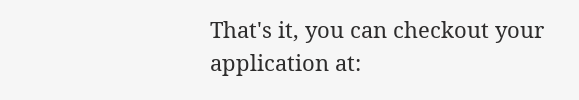That's it, you can checkout your application at: